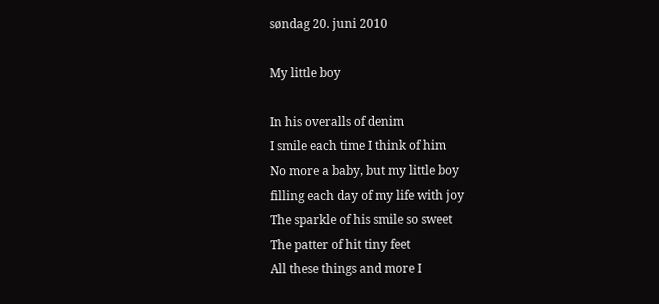søndag 20. juni 2010

My little boy

In his overalls of denim
I smile each time I think of him
No more a baby, but my little boy
filling each day of my life with joy
The sparkle of his smile so sweet
The patter of hit tiny feet
All these things and more I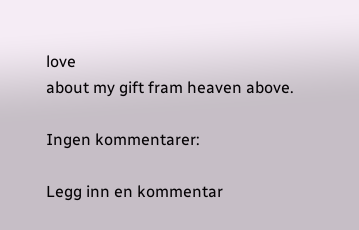love
about my gift fram heaven above.

Ingen kommentarer:

Legg inn en kommentar